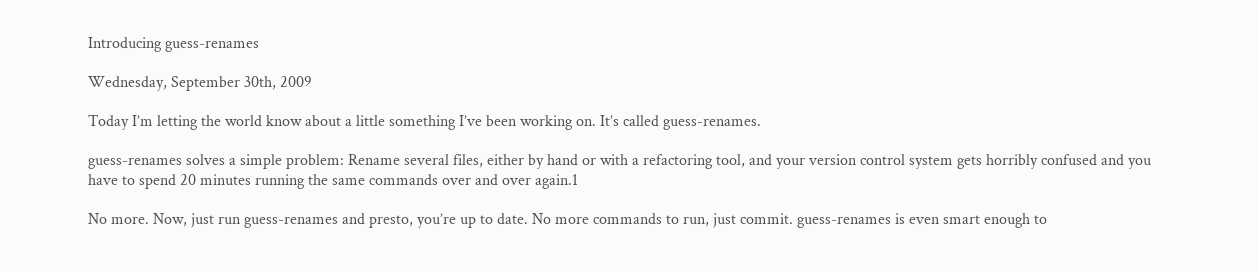Introducing guess-renames

Wednesday, September 30th, 2009

Today I’m letting the world know about a little something I’ve been working on. It’s called guess-renames.

guess-renames solves a simple problem: Rename several files, either by hand or with a refactoring tool, and your version control system gets horribly confused and you have to spend 20 minutes running the same commands over and over again.1

No more. Now, just run guess-renames and presto, you’re up to date. No more commands to run, just commit. guess-renames is even smart enough to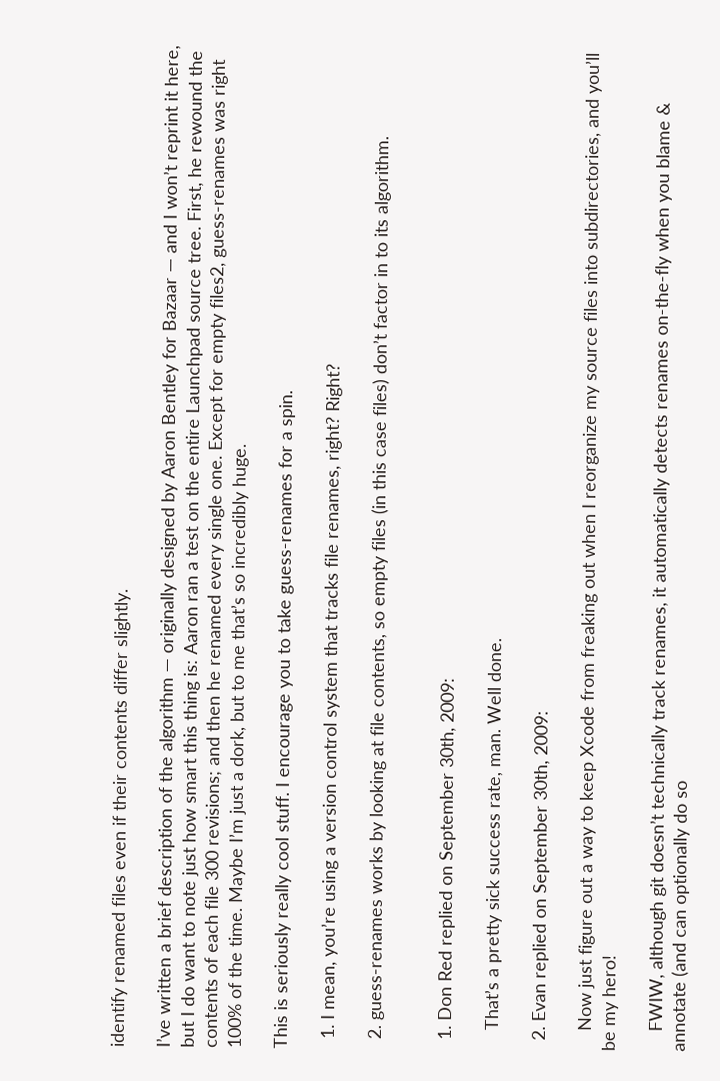identify renamed files even if their contents differ slightly.

I’ve written a brief description of the algorithm — originally designed by Aaron Bentley for Bazaar — and I won’t reprint it here, but I do want to note just how smart this thing is: Aaron ran a test on the entire Launchpad source tree. First, he rewound the contents of each file 300 revisions; and then he renamed every single one. Except for empty files2, guess-renames was right 100% of the time. Maybe I’m just a dork, but to me that’s so incredibly huge.

This is seriously really cool stuff. I encourage you to take guess-renames for a spin.

  1. I mean, you’re using a version control system that tracks file renames, right? Right?

  2. guess-renames works by looking at file contents, so empty files (in this case files) don’t factor in to its algorithm.


  1. Don Red replied on September 30th, 2009:

    That’s a pretty sick success rate, man. Well done.

  2. Evan replied on September 30th, 2009:

    Now just figure out a way to keep Xcode from freaking out when I reorganize my source files into subdirectories, and you’ll be my hero!

    FWIW, although git doesn’t technically track renames, it automatically detects renames on-the-fly when you blame & annotate (and can optionally do so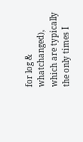for log & whatchanged), which are typically the only times I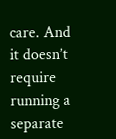care. And it doesn’t require running a separate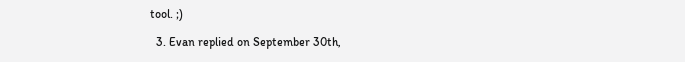tool. ;)

  3. Evan replied on September 30th,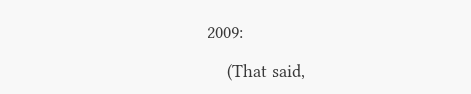2009:

    (That said,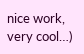nice work, very cool…)